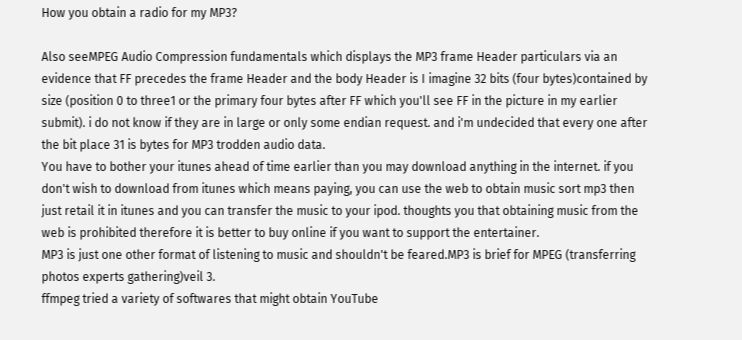How you obtain a radio for my MP3?

Also seeMPEG Audio Compression fundamentals which displays the MP3 frame Header particulars via an evidence that FF precedes the frame Header and the body Header is I imagine 32 bits (four bytes)contained by size (position 0 to three1 or the primary four bytes after FF which you'll see FF in the picture in my earlier submit). i do not know if they are in large or only some endian request. and i'm undecided that every one after the bit place 31 is bytes for MP3 trodden audio data.
You have to bother your itunes ahead of time earlier than you may download anything in the internet. if you don't wish to download from itunes which means paying, you can use the web to obtain music sort mp3 then just retail it in itunes and you can transfer the music to your ipod. thoughts you that obtaining music from the web is prohibited therefore it is better to buy online if you want to support the entertainer.
MP3 is just one other format of listening to music and shouldn't be feared.MP3 is brief for MPEG (transferring photos experts gathering)veil 3.
ffmpeg tried a variety of softwares that might obtain YouTube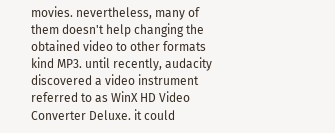movies. nevertheless, many of them doesn't help changing the obtained video to other formats kind MP3. until recently, audacity discovered a video instrument referred to as WinX HD Video Converter Deluxe. it could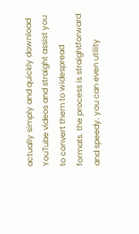actually simply and quickly download YouTube videos and straight assist you to convert them to widespread formats. the process is straightforward and speedy. you can even utility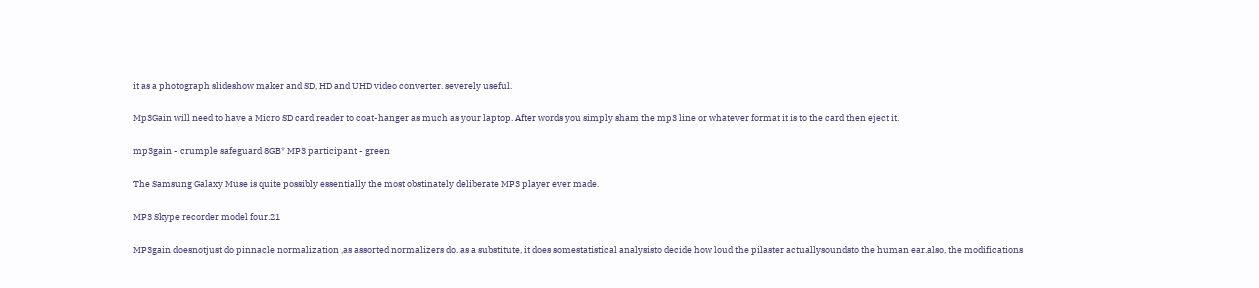it as a photograph slideshow maker and SD, HD and UHD video converter. severely useful.

Mp3Gain will need to have a Micro SD card reader to coat-hanger as much as your laptop. After words you simply sham the mp3 line or whatever format it is to the card then eject it.

mp3gain - crumple safeguard 8GB* MP3 participant - green

The Samsung Galaxy Muse is quite possibly essentially the most obstinately deliberate MP3 player ever made.

MP3 Skype recorder model four.21

MP3gain doesnotjust do pinnacle normalization ,as assorted normalizers do. as a substitute, it does somestatistical analysisto decide how loud the pilaster actuallysoundsto the human ear.also, the modifications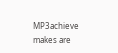MP3achieve makes are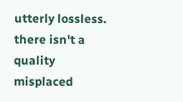utterly lossless. there isn't a quality misplaced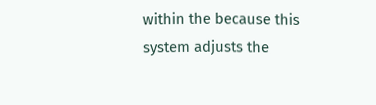within the because this system adjusts the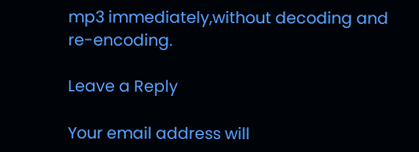mp3 immediately,without decoding and re-encoding.

Leave a Reply

Your email address will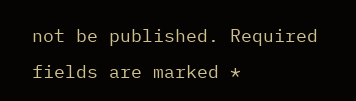not be published. Required fields are marked *